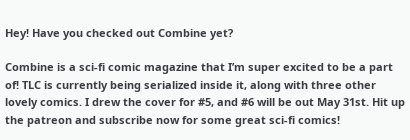Hey! Have you checked out Combine yet?

Combine is a sci-fi comic magazine that I’m super excited to be a part of! TLC is currently being serialized inside it, along with three other lovely comics. I drew the cover for #5, and #6 will be out May 31st. Hit up the patreon and subscribe now for some great sci-fi comics!